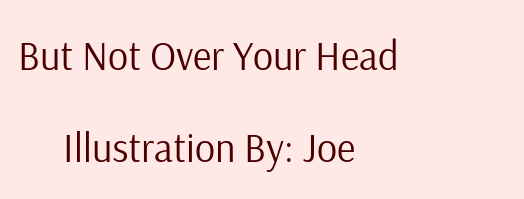But Not Over Your Head

     Illustration By: Joe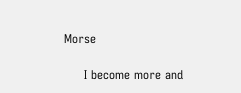Morse

     I become more and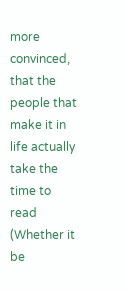more convinced, that the people that make it in life actually take the time to read (Whether it be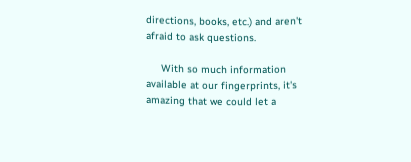directions, books, etc.) and aren't afraid to ask questions.

     With so much information available at our fingerprints, it's amazing that we could let a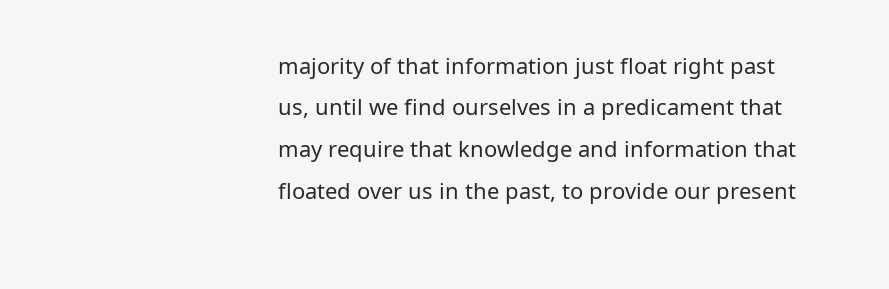majority of that information just float right past us, until we find ourselves in a predicament that may require that knowledge and information that floated over us in the past, to provide our present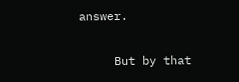answer.

     But by that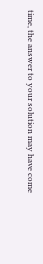time, the answer to your solution may have come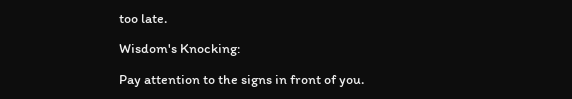too late.

Wisdom's Knocking:

Pay attention to the signs in front of you.